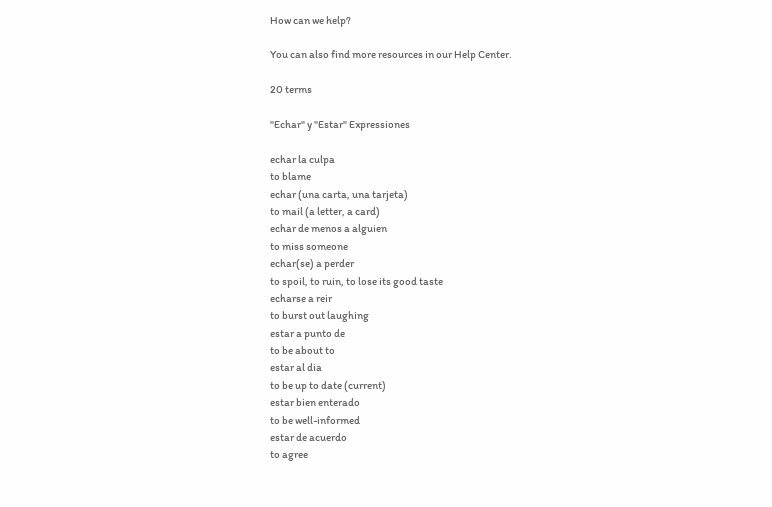How can we help?

You can also find more resources in our Help Center.

20 terms

"Echar" y "Estar" Expressiones

echar la culpa
to blame
echar (una carta, una tarjeta)
to mail (a letter, a card)
echar de menos a alguien
to miss someone
echar(se) a perder
to spoil, to ruin, to lose its good taste
echarse a reir
to burst out laughing
estar a punto de
to be about to
estar al dia
to be up to date (current)
estar bien enterado
to be well-informed
estar de acuerdo
to agree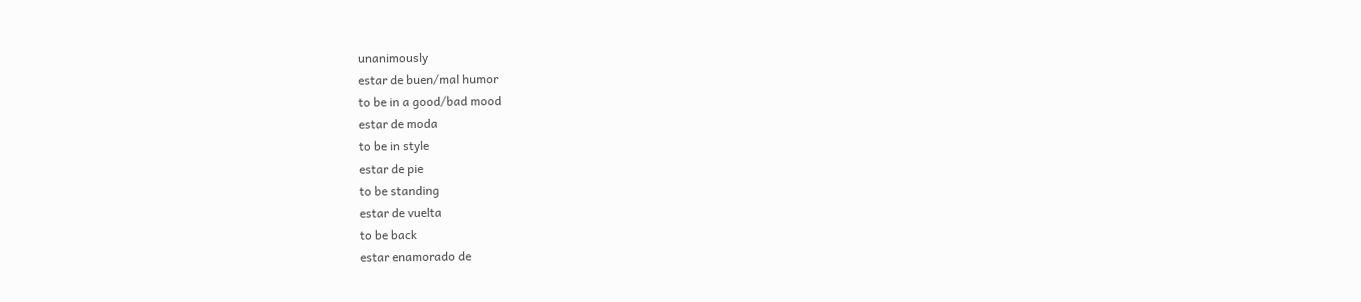unanimously
estar de buen/mal humor
to be in a good/bad mood
estar de moda
to be in style
estar de pie
to be standing
estar de vuelta
to be back
estar enamorado de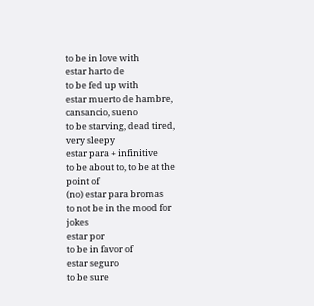to be in love with
estar harto de
to be fed up with
estar muerto de hambre, cansancio, sueno
to be starving, dead tired, very sleepy
estar para + infinitive
to be about to, to be at the point of
(no) estar para bromas
to not be in the mood for jokes
estar por
to be in favor of
estar seguro
to be sure